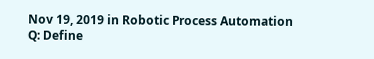Nov 19, 2019 in Robotic Process Automation
Q: Define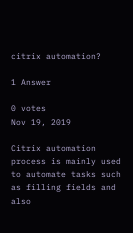citrix automation?

1 Answer

0 votes
Nov 19, 2019

Citrix automation process is mainly used to automate tasks such as filling fields and also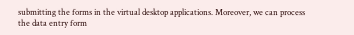submitting the forms in the virtual desktop applications. Moreover, we can process the data entry form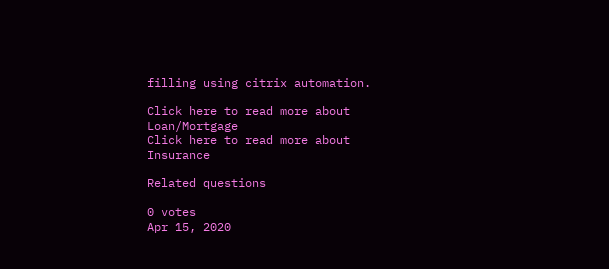filling using citrix automation.

Click here to read more about Loan/Mortgage
Click here to read more about Insurance

Related questions

0 votes
Apr 15, 2020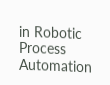in Robotic Process Automation